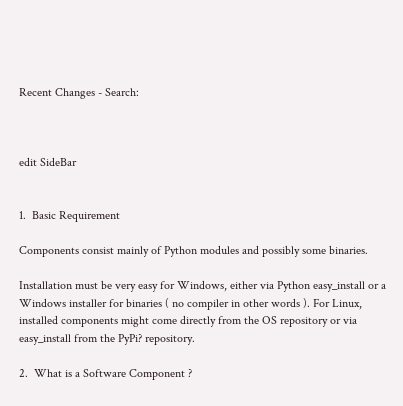Recent Changes - Search:



edit SideBar


1.  Basic Requirement

Components consist mainly of Python modules and possibly some binaries.

Installation must be very easy for Windows, either via Python easy_install or a Windows installer for binaries ( no compiler in other words ). For Linux, installed components might come directly from the OS repository or via easy_install from the PyPi? repository.

2.  What is a Software Component ?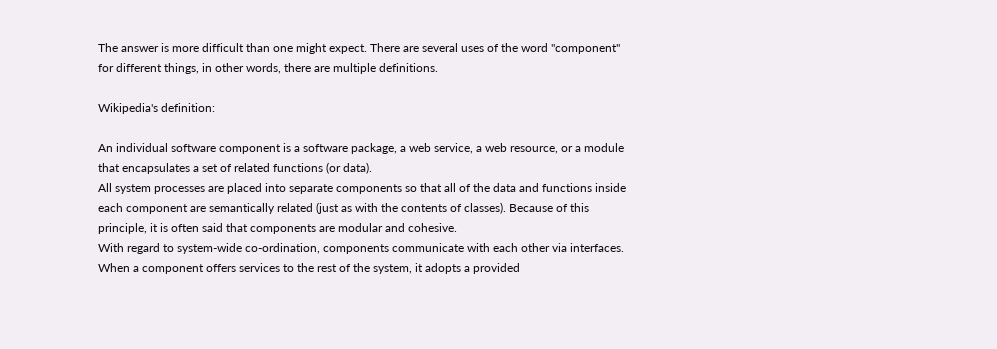The answer is more difficult than one might expect. There are several uses of the word "component" for different things, in other words, there are multiple definitions.

Wikipedia's definition:

An individual software component is a software package, a web service, a web resource, or a module that encapsulates a set of related functions (or data).
All system processes are placed into separate components so that all of the data and functions inside each component are semantically related (just as with the contents of classes). Because of this principle, it is often said that components are modular and cohesive.
With regard to system-wide co-ordination, components communicate with each other via interfaces. When a component offers services to the rest of the system, it adopts a provided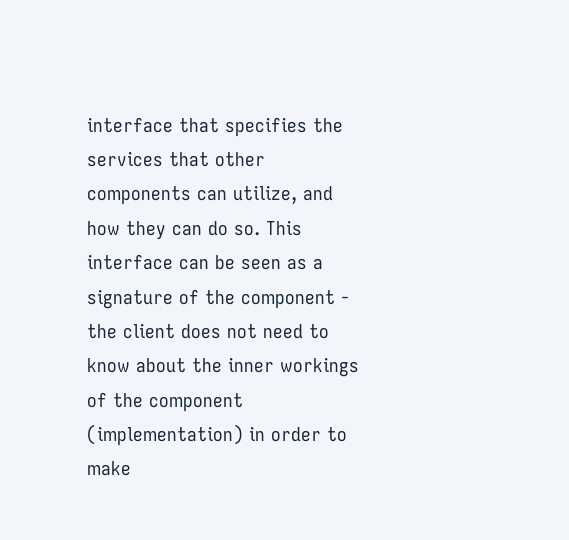interface that specifies the services that other components can utilize, and how they can do so. This interface can be seen as a signature of the component - the client does not need to know about the inner workings of the component (implementation) in order to make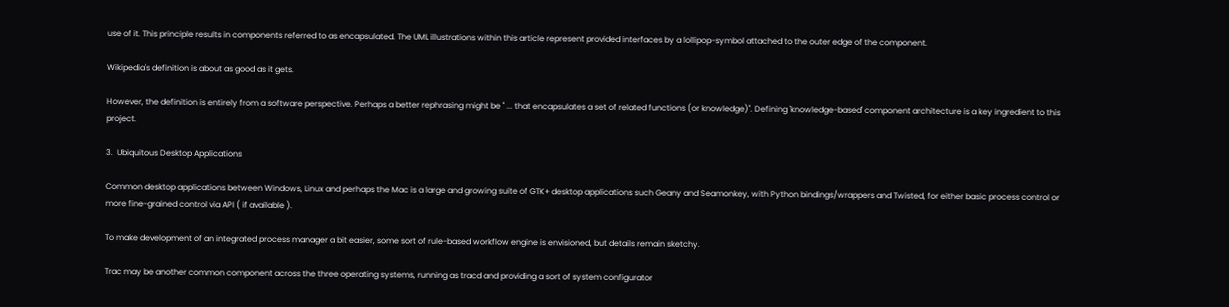use of it. This principle results in components referred to as encapsulated. The UML illustrations within this article represent provided interfaces by a lollipop-symbol attached to the outer edge of the component.

Wikipedia's definition is about as good as it gets.

However, the definition is entirely from a software perspective. Perhaps a better rephrasing might be " ... that encapsulates a set of related functions (or knowledge)". Defining 'knowledge-based' component architecture is a key ingredient to this project.

3.  Ubiquitous Desktop Applications

Common desktop applications between Windows, Linux and perhaps the Mac is a large and growing suite of GTK+ desktop applications such Geany and Seamonkey, with Python bindings/wrappers and Twisted, for either basic process control or more fine-grained control via API ( if available ).

To make development of an integrated process manager a bit easier, some sort of rule-based workflow engine is envisioned, but details remain sketchy.

Trac may be another common component across the three operating systems, running as tracd and providing a sort of system configurator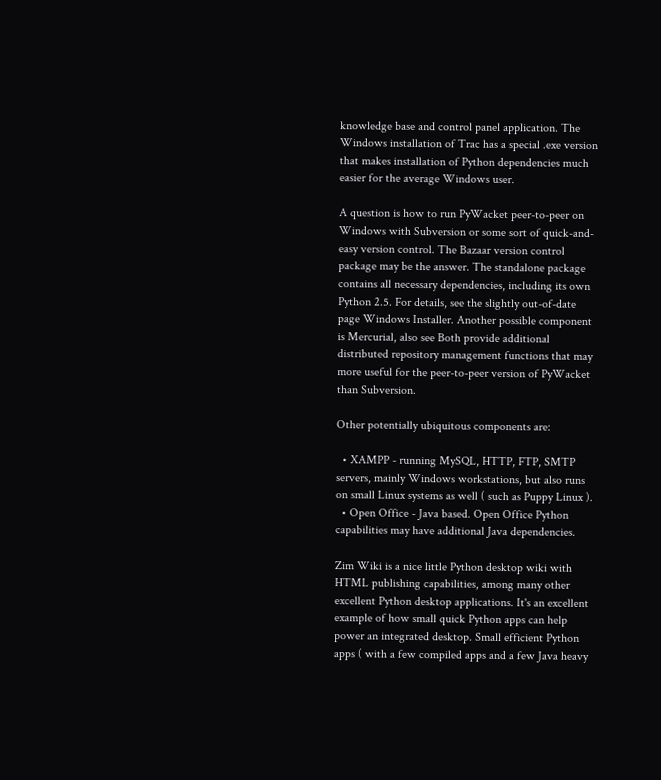knowledge base and control panel application. The Windows installation of Trac has a special .exe version that makes installation of Python dependencies much easier for the average Windows user.

A question is how to run PyWacket peer-to-peer on Windows with Subversion or some sort of quick-and-easy version control. The Bazaar version control package may be the answer. The standalone package contains all necessary dependencies, including its own Python 2.5. For details, see the slightly out-of-date page Windows Installer. Another possible component is Mercurial, also see Both provide additional distributed repository management functions that may more useful for the peer-to-peer version of PyWacket than Subversion.

Other potentially ubiquitous components are:

  • XAMPP - running MySQL, HTTP, FTP, SMTP servers, mainly Windows workstations, but also runs on small Linux systems as well ( such as Puppy Linux ).
  • Open Office - Java based. Open Office Python capabilities may have additional Java dependencies.

Zim Wiki is a nice little Python desktop wiki with HTML publishing capabilities, among many other excellent Python desktop applications. It's an excellent example of how small quick Python apps can help power an integrated desktop. Small efficient Python apps ( with a few compiled apps and a few Java heavy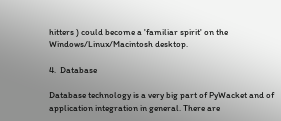hitters ) could become a 'familiar spirit' on the Windows/Linux/Macintosh desktop.

4.  Database

Database technology is a very big part of PyWacket and of application integration in general. There are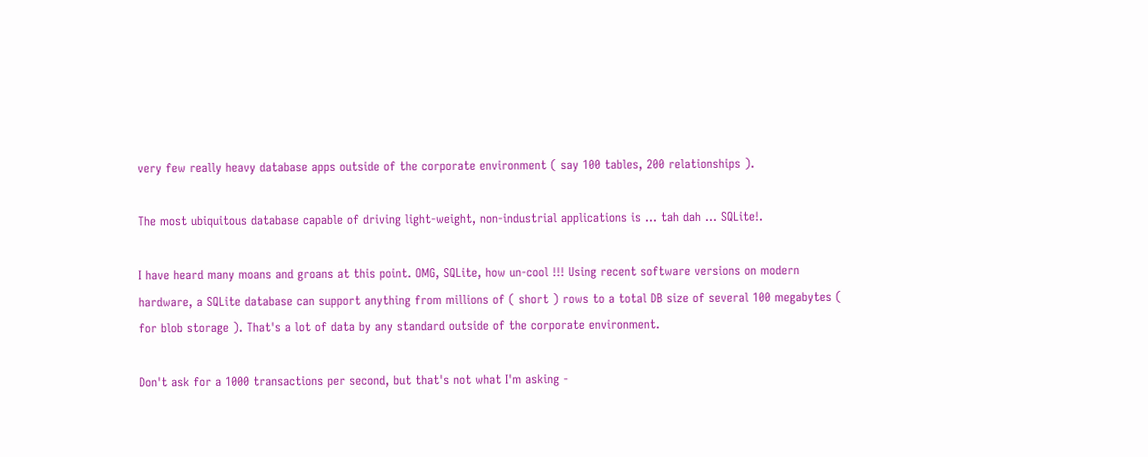very few really heavy database apps outside of the corporate environment ( say 100 tables, 200 relationships ).

The most ubiquitous database capable of driving light-weight, non-industrial applications is ... tah dah ... SQLite!.

I have heard many moans and groans at this point. OMG, SQLite, how un-cool !!! Using recent software versions on modern hardware, a SQLite database can support anything from millions of ( short ) rows to a total DB size of several 100 megabytes ( for blob storage ). That's a lot of data by any standard outside of the corporate environment.

Don't ask for a 1000 transactions per second, but that's not what I'm asking -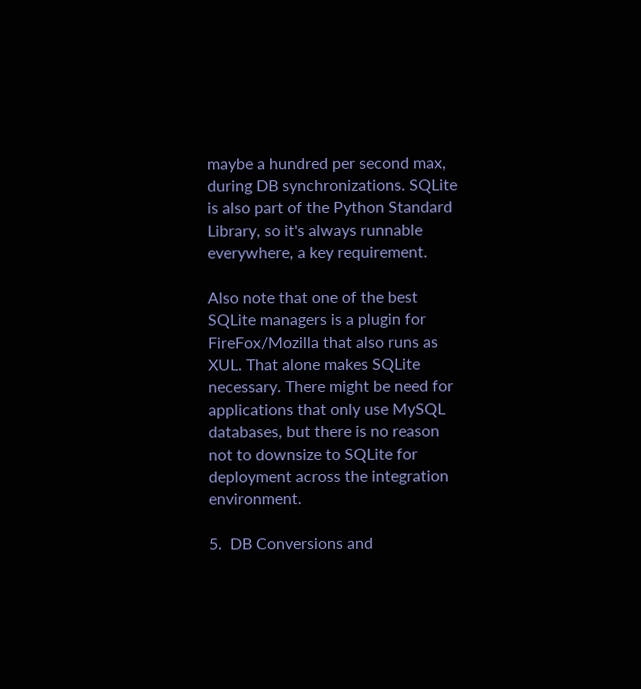maybe a hundred per second max, during DB synchronizations. SQLite is also part of the Python Standard Library, so it's always runnable everywhere, a key requirement.

Also note that one of the best SQLite managers is a plugin for FireFox/Mozilla that also runs as XUL. That alone makes SQLite necessary. There might be need for applications that only use MySQL databases, but there is no reason not to downsize to SQLite for deployment across the integration environment.

5.  DB Conversions and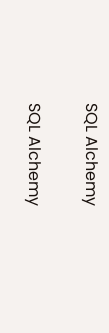SQL Alchemy

SQL Alchemy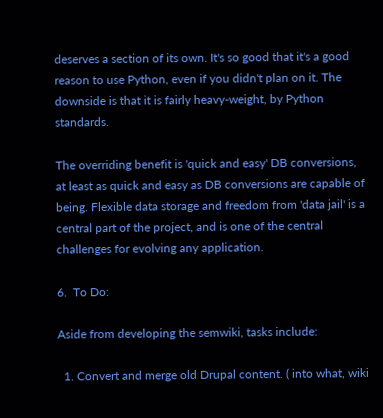deserves a section of its own. It's so good that it's a good reason to use Python, even if you didn't plan on it. The downside is that it is fairly heavy-weight, by Python standards.

The overriding benefit is 'quick and easy' DB conversions, at least as quick and easy as DB conversions are capable of being. Flexible data storage and freedom from 'data jail' is a central part of the project, and is one of the central challenges for evolving any application.

6.  To Do:

Aside from developing the semwiki, tasks include:

  1. Convert and merge old Drupal content. ( into what, wiki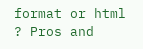format or html ? Pros and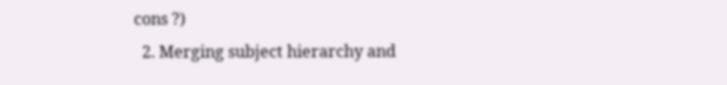cons ?)
  2. Merging subject hierarchy and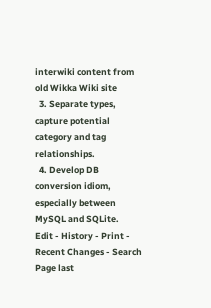interwiki content from old Wikka Wiki site
  3. Separate types, capture potential category and tag relationships.
  4. Develop DB conversion idiom, especially between MySQL and SQLite.
Edit - History - Print - Recent Changes - Search
Page last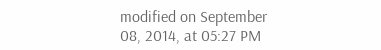modified on September 08, 2014, at 05:27 PM